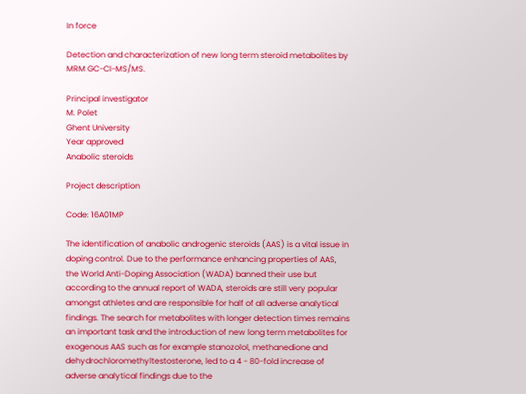In force

Detection and characterization of new long term steroid metabolites by MRM GC-CI-MS/MS.

Principal investigator
M. Polet
Ghent University
Year approved
Anabolic steroids

Project description

Code: 16A01MP

The identification of anabolic androgenic steroids (AAS) is a vital issue in doping control. Due to the performance enhancing properties of AAS, the World Anti-Doping Association (WADA) banned their use but according to the annual report of WADA, steroids are still very popular amongst athletes and are responsible for half of all adverse analytical findings. The search for metabolites with longer detection times remains an important task and the introduction of new long term metabolites for exogenous AAS such as for example stanozolol, methanedione and dehydrochloromethyltestosterone, led to a 4 - 80-fold increase of adverse analytical findings due to the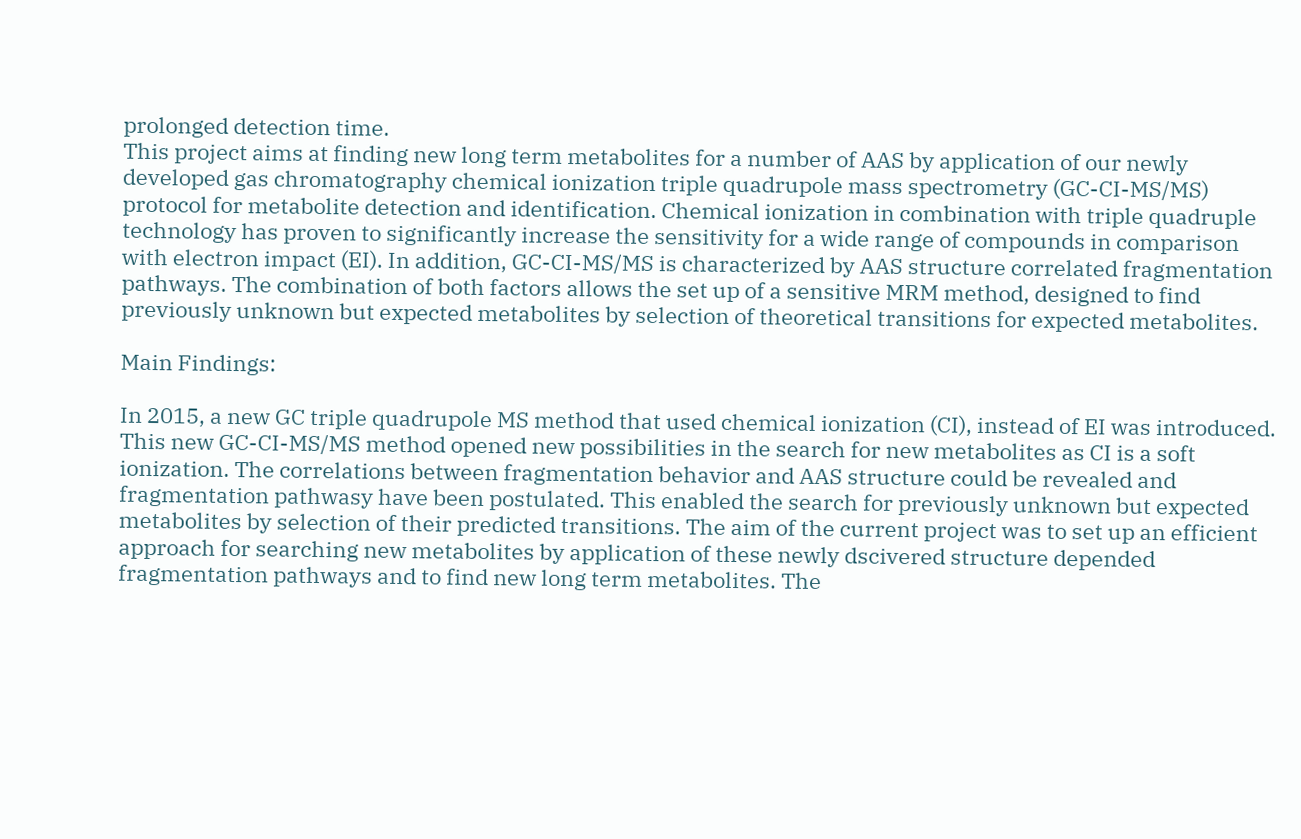prolonged detection time.
This project aims at finding new long term metabolites for a number of AAS by application of our newly developed gas chromatography chemical ionization triple quadrupole mass spectrometry (GC-CI-MS/MS) protocol for metabolite detection and identification. Chemical ionization in combination with triple quadruple technology has proven to significantly increase the sensitivity for a wide range of compounds in comparison with electron impact (EI). In addition, GC-CI-MS/MS is characterized by AAS structure correlated fragmentation pathways. The combination of both factors allows the set up of a sensitive MRM method, designed to find previously unknown but expected metabolites by selection of theoretical transitions for expected metabolites.

Main Findings:

In 2015, a new GC triple quadrupole MS method that used chemical ionization (CI), instead of EI was introduced. This new GC-CI-MS/MS method opened new possibilities in the search for new metabolites as CI is a soft ionization. The correlations between fragmentation behavior and AAS structure could be revealed and fragmentation pathwasy have been postulated. This enabled the search for previously unknown but expected metabolites by selection of their predicted transitions. The aim of the current project was to set up an efficient approach for searching new metabolites by application of these newly dscivered structure depended fragmentation pathways and to find new long term metabolites. The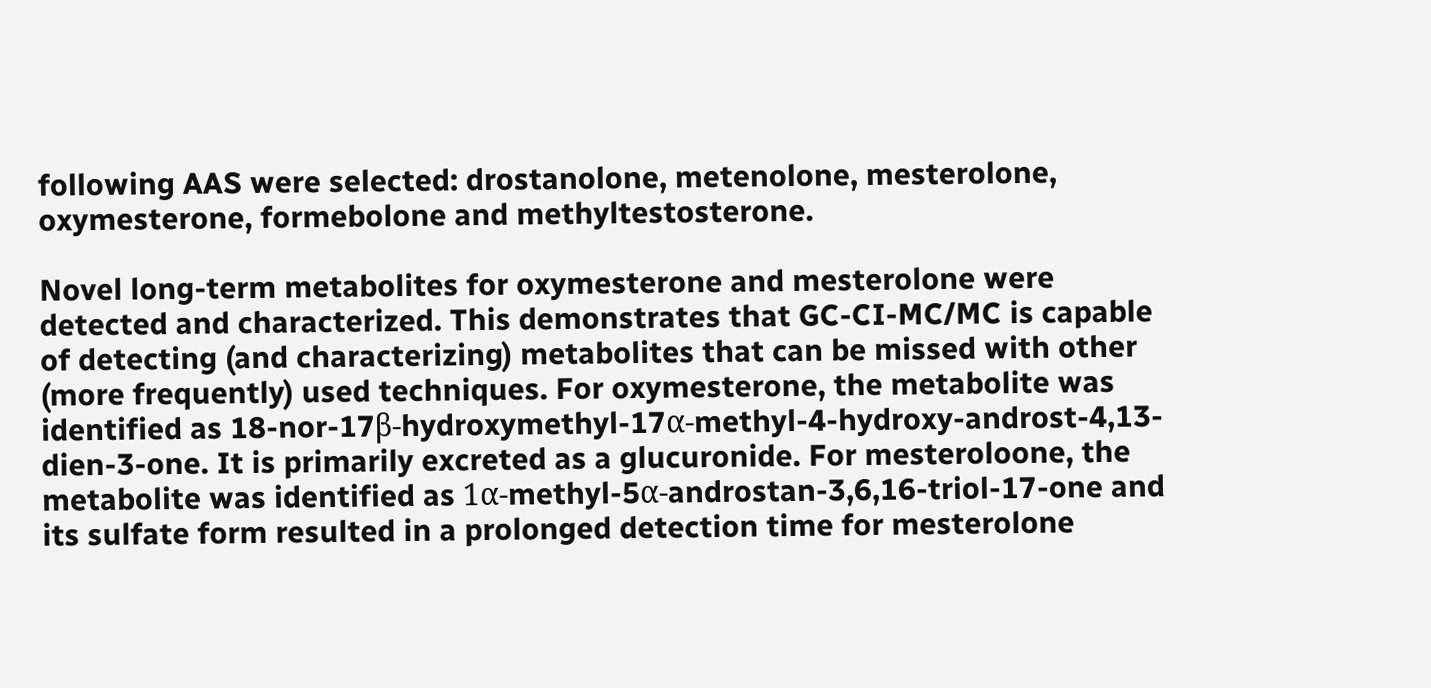following AAS were selected: drostanolone, metenolone, mesterolone, oxymesterone, formebolone and methyltestosterone.

Novel long-term metabolites for oxymesterone and mesterolone were detected and characterized. This demonstrates that GC-CI-MC/MC is capable of detecting (and characterizing) metabolites that can be missed with other (more frequently) used techniques. For oxymesterone, the metabolite was identified as 18-nor-17β-hydroxymethyl-17α-methyl-4-hydroxy-androst-4,13-dien-3-one. It is primarily excreted as a glucuronide. For mesteroloone, the metabolite was identified as 1α-methyl-5α-androstan-3,6,16-triol-17-one and its sulfate form resulted in a prolonged detection time for mesterolone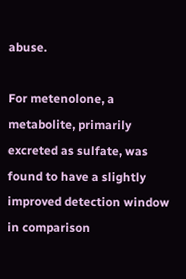abuse.

For metenolone, a metabolite, primarily excreted as sulfate, was found to have a slightly improved detection window in comparison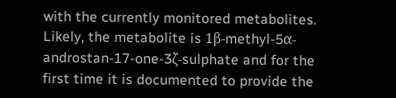with the currently monitored metabolites. Likely, the metabolite is 1β-methyl-5α-androstan-17-one-3ζ-sulphate and for the first time it is documented to provide the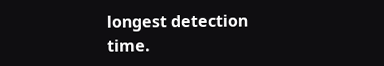longest detection time.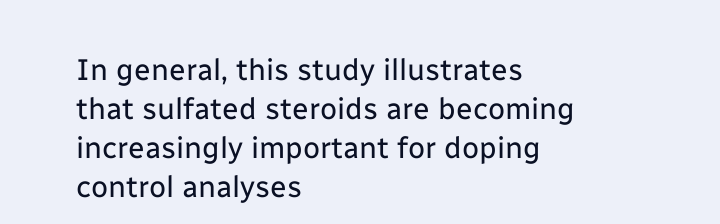In general, this study illustrates that sulfated steroids are becoming increasingly important for doping control analyses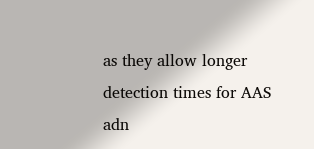as they allow longer detection times for AAS adn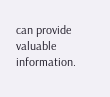can provide valuable information.